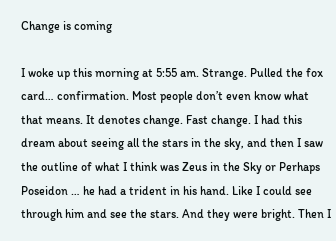Change is coming

I woke up this morning at 5:55 am. Strange. Pulled the fox card… confirmation. Most people don’t even know what that means. It denotes change. Fast change. I had this dream about seeing all the stars in the sky, and then I saw the outline of what I think was Zeus in the Sky or Perhaps Poseidon … he had a trident in his hand. Like I could see through him and see the stars. And they were bright. Then I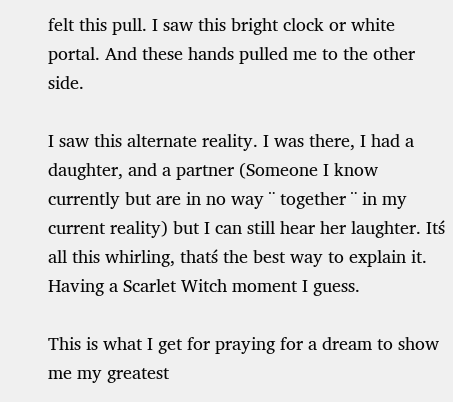felt this pull. I saw this bright clock or white portal. And these hands pulled me to the other side.

I saw this alternate reality. I was there, I had a daughter, and a partner (Someone I know currently but are in no way ¨ together ¨ in my current reality) but I can still hear her laughter. Itś all this whirling, thatś the best way to explain it. Having a Scarlet Witch moment I guess.

This is what I get for praying for a dream to show me my greatest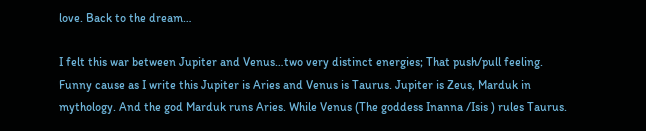love. Back to the dream…

I felt this war between Jupiter and Venus…two very distinct energies; That push/pull feeling. Funny cause as I write this Jupiter is Aries and Venus is Taurus. Jupiter is Zeus, Marduk in mythology. And the god Marduk runs Aries. While Venus (The goddess Inanna /Isis ) rules Taurus.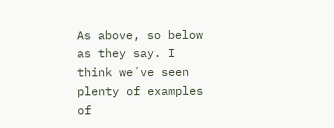As above, so below as they say. I think we´ve seen plenty of examples of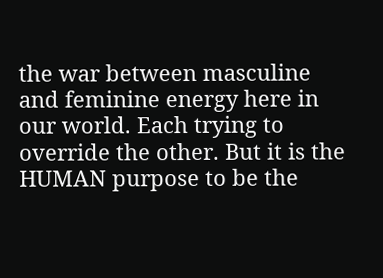the war between masculine and feminine energy here in our world. Each trying to override the other. But it is the HUMAN purpose to be the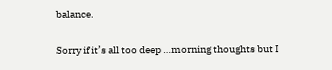balance.

Sorry if it’s all too deep …morning thoughts but I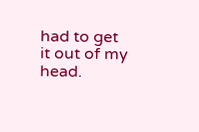had to get it out of my head.